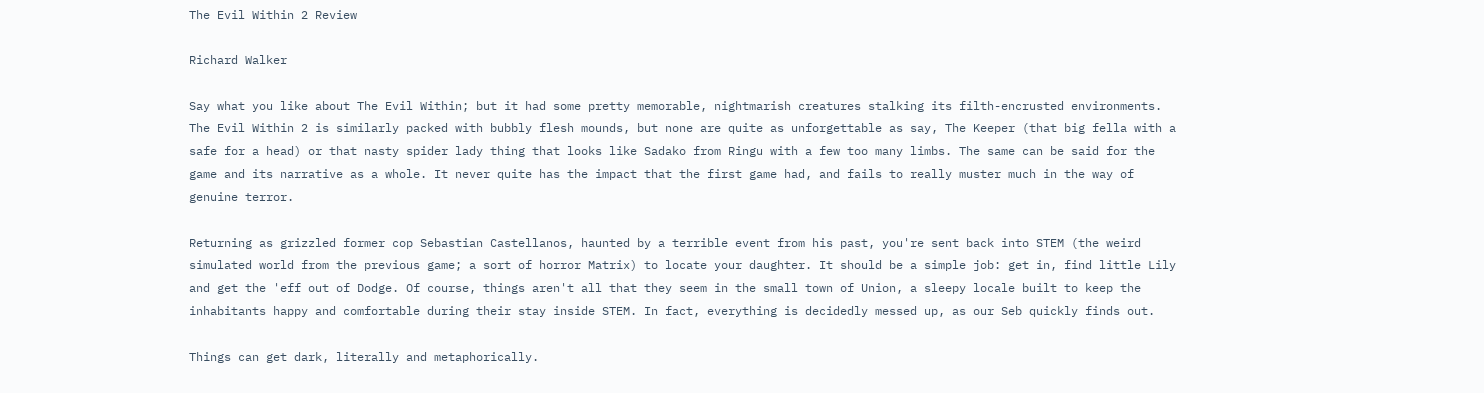The Evil Within 2 Review

Richard Walker

Say what you like about The Evil Within; but it had some pretty memorable, nightmarish creatures stalking its filth-encrusted environments. The Evil Within 2 is similarly packed with bubbly flesh mounds, but none are quite as unforgettable as say, The Keeper (that big fella with a safe for a head) or that nasty spider lady thing that looks like Sadako from Ringu with a few too many limbs. The same can be said for the game and its narrative as a whole. It never quite has the impact that the first game had, and fails to really muster much in the way of genuine terror.

Returning as grizzled former cop Sebastian Castellanos, haunted by a terrible event from his past, you're sent back into STEM (the weird simulated world from the previous game; a sort of horror Matrix) to locate your daughter. It should be a simple job: get in, find little Lily and get the 'eff out of Dodge. Of course, things aren't all that they seem in the small town of Union, a sleepy locale built to keep the inhabitants happy and comfortable during their stay inside STEM. In fact, everything is decidedly messed up, as our Seb quickly finds out.

Things can get dark, literally and metaphorically.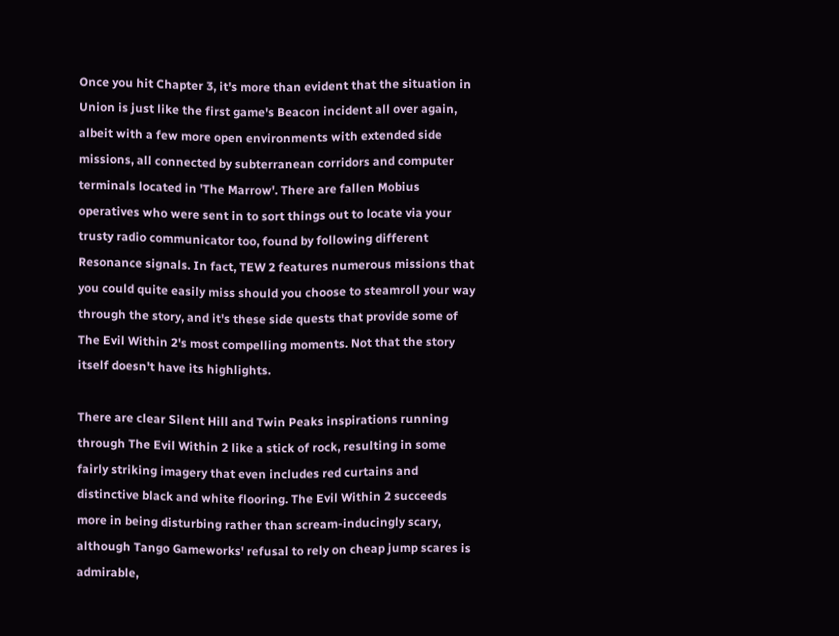Once you hit Chapter 3, it's more than evident that the situation in Union is just like the first game's Beacon incident all over again, albeit with a few more open environments with extended side missions, all connected by subterranean corridors and computer terminals located in 'The Marrow'. There are fallen Mobius operatives who were sent in to sort things out to locate via your trusty radio communicator too, found by following different Resonance signals. In fact, TEW 2 features numerous missions that you could quite easily miss should you choose to steamroll your way through the story, and it's these side quests that provide some of The Evil Within 2's most compelling moments. Not that the story itself doesn't have its highlights.

There are clear Silent Hill and Twin Peaks inspirations running through The Evil Within 2 like a stick of rock, resulting in some fairly striking imagery that even includes red curtains and distinctive black and white flooring. The Evil Within 2 succeeds more in being disturbing rather than scream-inducingly scary, although Tango Gameworks' refusal to rely on cheap jump scares is admirable,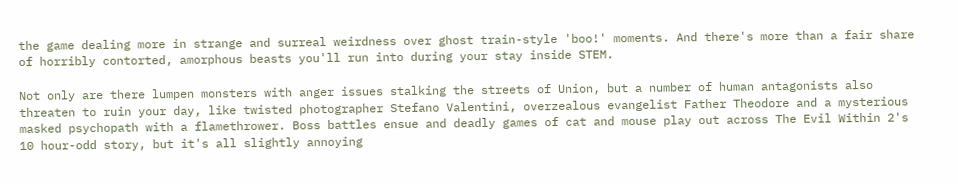the game dealing more in strange and surreal weirdness over ghost train-style 'boo!' moments. And there's more than a fair share of horribly contorted, amorphous beasts you'll run into during your stay inside STEM.

Not only are there lumpen monsters with anger issues stalking the streets of Union, but a number of human antagonists also threaten to ruin your day, like twisted photographer Stefano Valentini, overzealous evangelist Father Theodore and a mysterious masked psychopath with a flamethrower. Boss battles ensue and deadly games of cat and mouse play out across The Evil Within 2's 10 hour-odd story, but it's all slightly annoying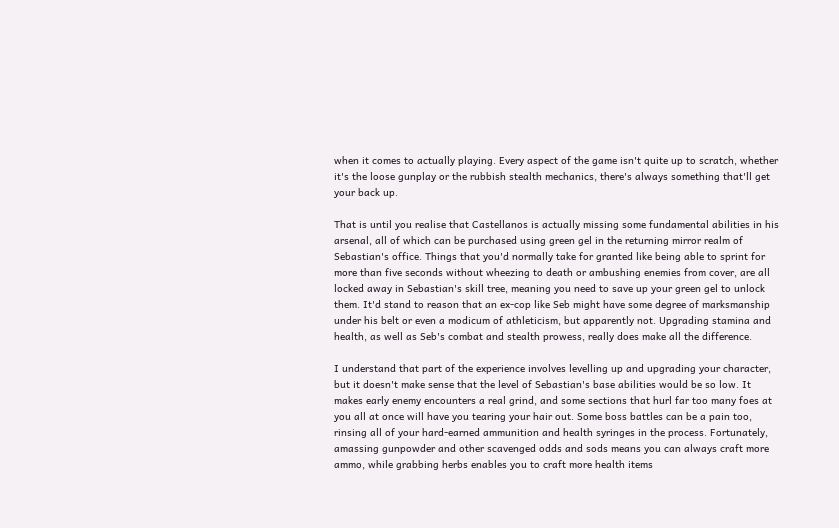when it comes to actually playing. Every aspect of the game isn't quite up to scratch, whether it's the loose gunplay or the rubbish stealth mechanics, there's always something that'll get your back up.

That is until you realise that Castellanos is actually missing some fundamental abilities in his arsenal, all of which can be purchased using green gel in the returning mirror realm of Sebastian's office. Things that you'd normally take for granted like being able to sprint for more than five seconds without wheezing to death or ambushing enemies from cover, are all locked away in Sebastian's skill tree, meaning you need to save up your green gel to unlock them. It'd stand to reason that an ex-cop like Seb might have some degree of marksmanship under his belt or even a modicum of athleticism, but apparently not. Upgrading stamina and health, as well as Seb's combat and stealth prowess, really does make all the difference.

I understand that part of the experience involves levelling up and upgrading your character, but it doesn't make sense that the level of Sebastian's base abilities would be so low. It makes early enemy encounters a real grind, and some sections that hurl far too many foes at you all at once will have you tearing your hair out. Some boss battles can be a pain too, rinsing all of your hard-earned ammunition and health syringes in the process. Fortunately, amassing gunpowder and other scavenged odds and sods means you can always craft more ammo, while grabbing herbs enables you to craft more health items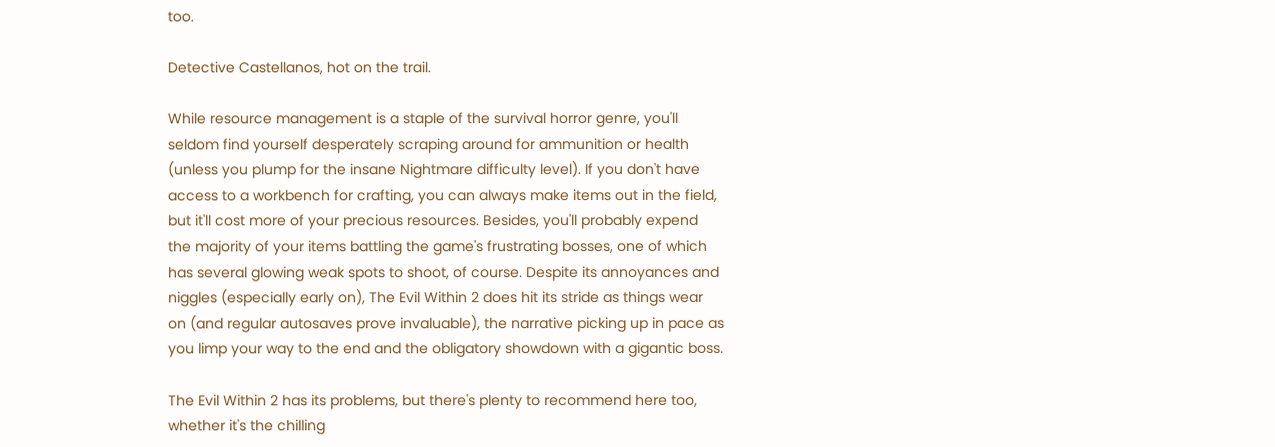too.

Detective Castellanos, hot on the trail.

While resource management is a staple of the survival horror genre, you'll seldom find yourself desperately scraping around for ammunition or health (unless you plump for the insane Nightmare difficulty level). If you don't have access to a workbench for crafting, you can always make items out in the field, but it'll cost more of your precious resources. Besides, you'll probably expend the majority of your items battling the game's frustrating bosses, one of which has several glowing weak spots to shoot, of course. Despite its annoyances and niggles (especially early on), The Evil Within 2 does hit its stride as things wear on (and regular autosaves prove invaluable), the narrative picking up in pace as you limp your way to the end and the obligatory showdown with a gigantic boss.

The Evil Within 2 has its problems, but there's plenty to recommend here too, whether it's the chilling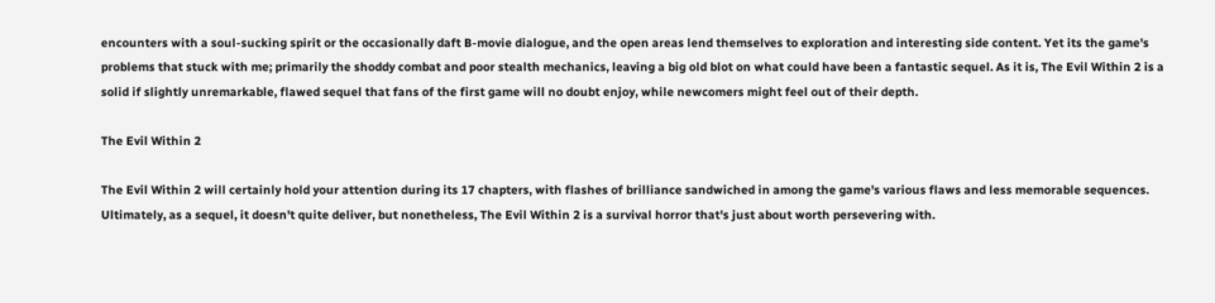encounters with a soul-sucking spirit or the occasionally daft B-movie dialogue, and the open areas lend themselves to exploration and interesting side content. Yet its the game's problems that stuck with me; primarily the shoddy combat and poor stealth mechanics, leaving a big old blot on what could have been a fantastic sequel. As it is, The Evil Within 2 is a solid if slightly unremarkable, flawed sequel that fans of the first game will no doubt enjoy, while newcomers might feel out of their depth.

The Evil Within 2

The Evil Within 2 will certainly hold your attention during its 17 chapters, with flashes of brilliance sandwiched in among the game's various flaws and less memorable sequences. Ultimately, as a sequel, it doesn't quite deliver, but nonetheless, The Evil Within 2 is a survival horror that's just about worth persevering with.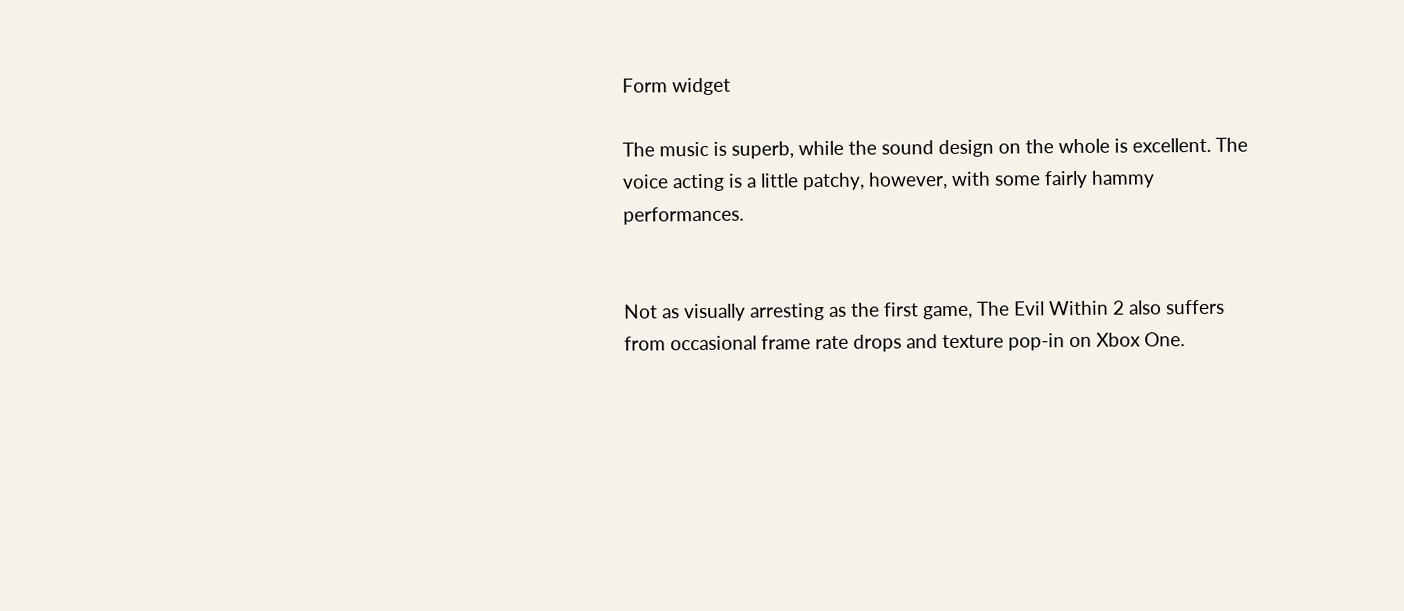Form widget

The music is superb, while the sound design on the whole is excellent. The voice acting is a little patchy, however, with some fairly hammy performances.


Not as visually arresting as the first game, The Evil Within 2 also suffers from occasional frame rate drops and texture pop-in on Xbox One.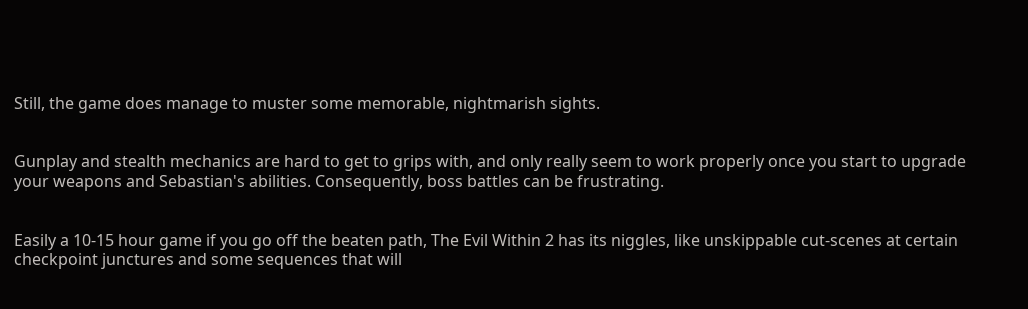Still, the game does manage to muster some memorable, nightmarish sights.


Gunplay and stealth mechanics are hard to get to grips with, and only really seem to work properly once you start to upgrade your weapons and Sebastian's abilities. Consequently, boss battles can be frustrating.


Easily a 10-15 hour game if you go off the beaten path, The Evil Within 2 has its niggles, like unskippable cut-scenes at certain checkpoint junctures and some sequences that will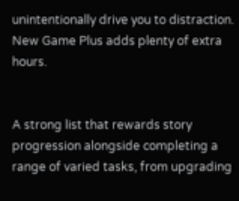unintentionally drive you to distraction. New Game Plus adds plenty of extra hours.


A strong list that rewards story progression alongside completing a range of varied tasks, from upgrading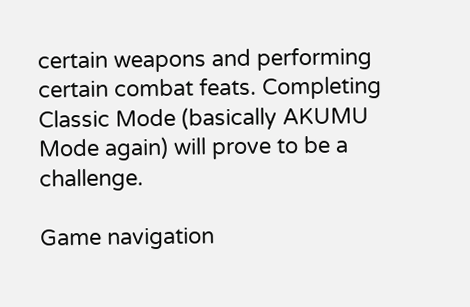certain weapons and performing certain combat feats. Completing Classic Mode (basically AKUMU Mode again) will prove to be a challenge.

Game navigation